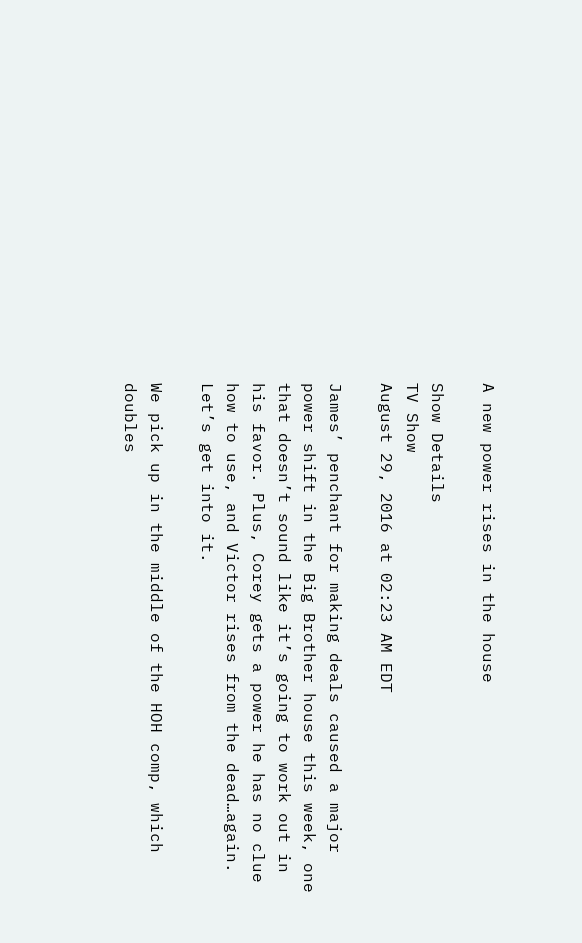A new power rises in the house

Show Details
TV Show
August 29, 2016 at 02:23 AM EDT

James’ penchant for making deals caused a major power shift in the Big Brother house this week, one that doesn’t sound like it’s going to work out in his favor. Plus, Corey gets a power he has no clue how to use, and Victor rises from the dead…again. Let’s get into it.

We pick up in the middle of the HOH comp, which doubles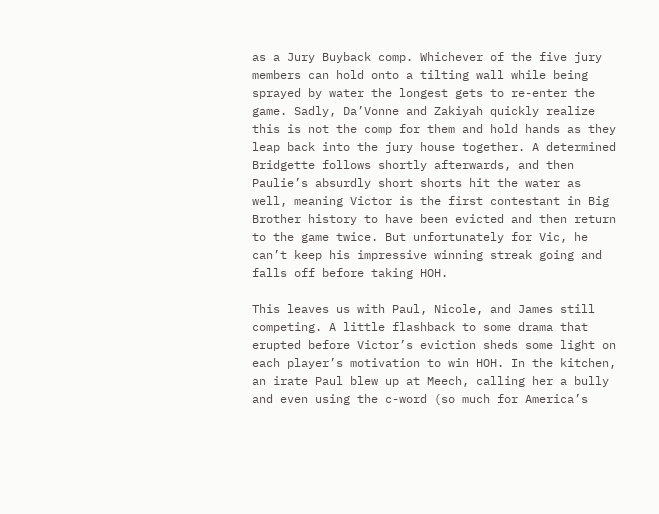as a Jury Buyback comp. Whichever of the five jury members can hold onto a tilting wall while being sprayed by water the longest gets to re-enter the game. Sadly, Da’Vonne and Zakiyah quickly realize this is not the comp for them and hold hands as they leap back into the jury house together. A determined Bridgette follows shortly afterwards, and then Paulie’s absurdly short shorts hit the water as well, meaning Victor is the first contestant in Big Brother history to have been evicted and then return to the game twice. But unfortunately for Vic, he can’t keep his impressive winning streak going and falls off before taking HOH.

This leaves us with Paul, Nicole, and James still competing. A little flashback to some drama that erupted before Victor’s eviction sheds some light on each player’s motivation to win HOH. In the kitchen, an irate Paul blew up at Meech, calling her a bully and even using the c-word (so much for America’s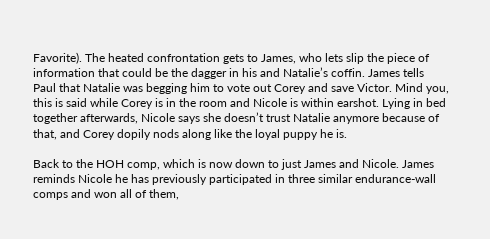Favorite). The heated confrontation gets to James, who lets slip the piece of information that could be the dagger in his and Natalie’s coffin. James tells Paul that Natalie was begging him to vote out Corey and save Victor. Mind you, this is said while Corey is in the room and Nicole is within earshot. Lying in bed together afterwards, Nicole says she doesn’t trust Natalie anymore because of that, and Corey dopily nods along like the loyal puppy he is.

Back to the HOH comp, which is now down to just James and Nicole. James reminds Nicole he has previously participated in three similar endurance-wall comps and won all of them,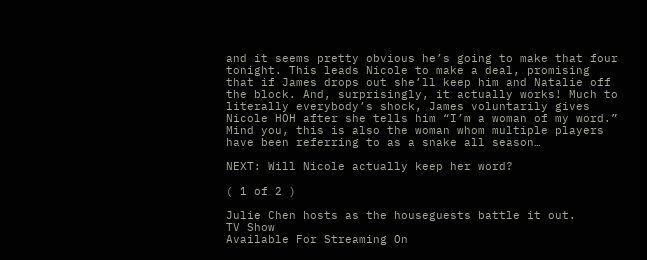and it seems pretty obvious he’s going to make that four tonight. This leads Nicole to make a deal, promising that if James drops out she’ll keep him and Natalie off the block. And, surprisingly, it actually works! Much to literally everybody’s shock, James voluntarily gives Nicole HOH after she tells him “I’m a woman of my word.” Mind you, this is also the woman whom multiple players have been referring to as a snake all season…

NEXT: Will Nicole actually keep her word?

( 1 of 2 )

Julie Chen hosts as the houseguests battle it out.
TV Show
Available For Streaming On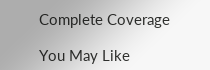Complete Coverage

You May Like